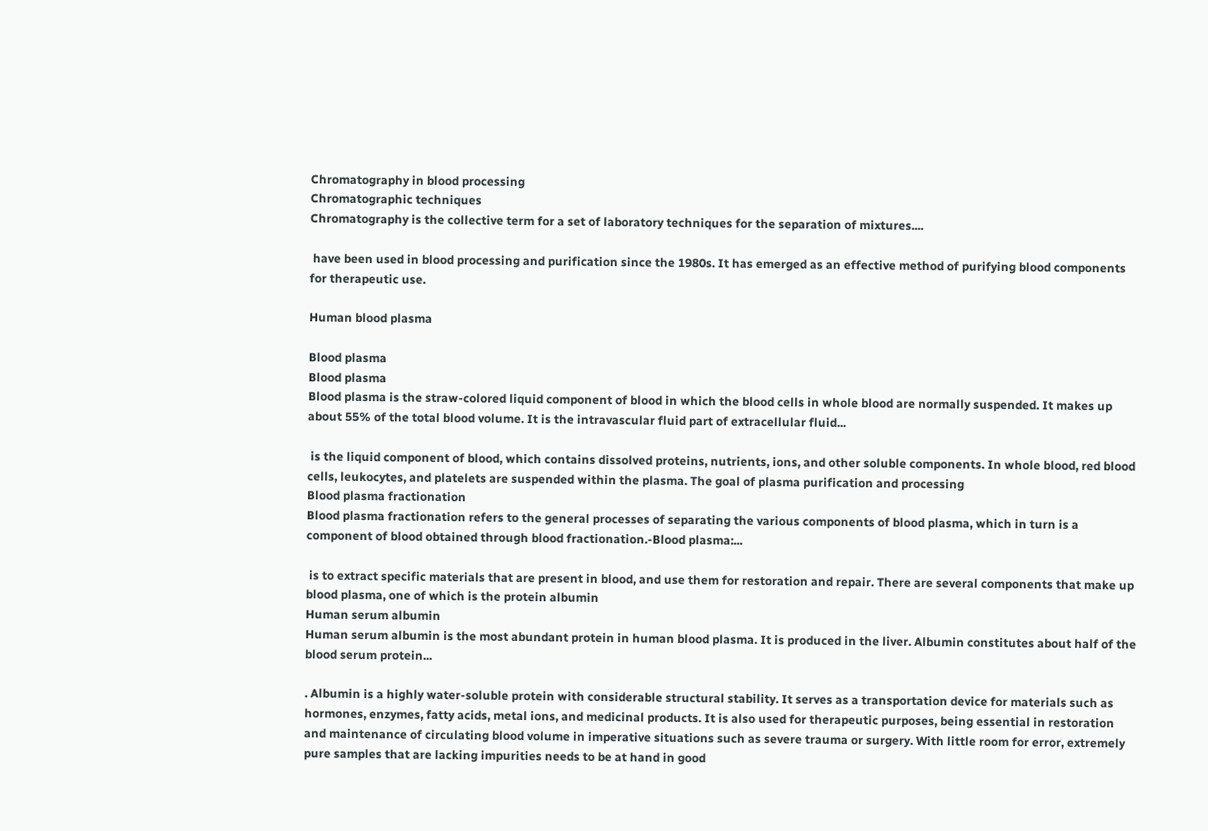Chromatography in blood processing
Chromatographic techniques
Chromatography is the collective term for a set of laboratory techniques for the separation of mixtures....

 have been used in blood processing and purification since the 1980s. It has emerged as an effective method of purifying blood components for therapeutic use.

Human blood plasma

Blood plasma
Blood plasma
Blood plasma is the straw-colored liquid component of blood in which the blood cells in whole blood are normally suspended. It makes up about 55% of the total blood volume. It is the intravascular fluid part of extracellular fluid...

 is the liquid component of blood, which contains dissolved proteins, nutrients, ions, and other soluble components. In whole blood, red blood cells, leukocytes, and platelets are suspended within the plasma. The goal of plasma purification and processing
Blood plasma fractionation
Blood plasma fractionation refers to the general processes of separating the various components of blood plasma, which in turn is a component of blood obtained through blood fractionation.-Blood plasma:...

 is to extract specific materials that are present in blood, and use them for restoration and repair. There are several components that make up blood plasma, one of which is the protein albumin
Human serum albumin
Human serum albumin is the most abundant protein in human blood plasma. It is produced in the liver. Albumin constitutes about half of the blood serum protein...

. Albumin is a highly water-soluble protein with considerable structural stability. It serves as a transportation device for materials such as hormones, enzymes, fatty acids, metal ions, and medicinal products. It is also used for therapeutic purposes, being essential in restoration and maintenance of circulating blood volume in imperative situations such as severe trauma or surgery. With little room for error, extremely pure samples that are lacking impurities needs to be at hand in good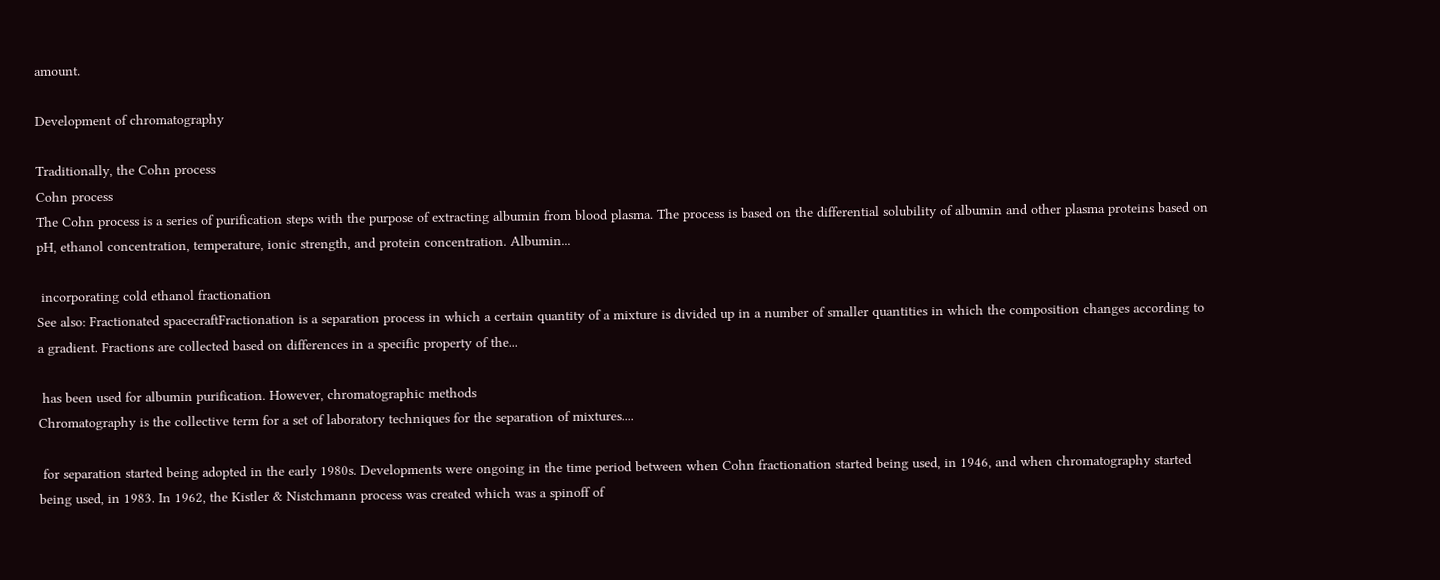amount.

Development of chromatography

Traditionally, the Cohn process
Cohn process
The Cohn process is a series of purification steps with the purpose of extracting albumin from blood plasma. The process is based on the differential solubility of albumin and other plasma proteins based on pH, ethanol concentration, temperature, ionic strength, and protein concentration. Albumin...

 incorporating cold ethanol fractionation
See also: Fractionated spacecraftFractionation is a separation process in which a certain quantity of a mixture is divided up in a number of smaller quantities in which the composition changes according to a gradient. Fractions are collected based on differences in a specific property of the...

 has been used for albumin purification. However, chromatographic methods
Chromatography is the collective term for a set of laboratory techniques for the separation of mixtures....

 for separation started being adopted in the early 1980s. Developments were ongoing in the time period between when Cohn fractionation started being used, in 1946, and when chromatography started being used, in 1983. In 1962, the Kistler & Nistchmann process was created which was a spinoff of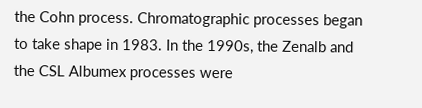the Cohn process. Chromatographic processes began to take shape in 1983. In the 1990s, the Zenalb and the CSL Albumex processes were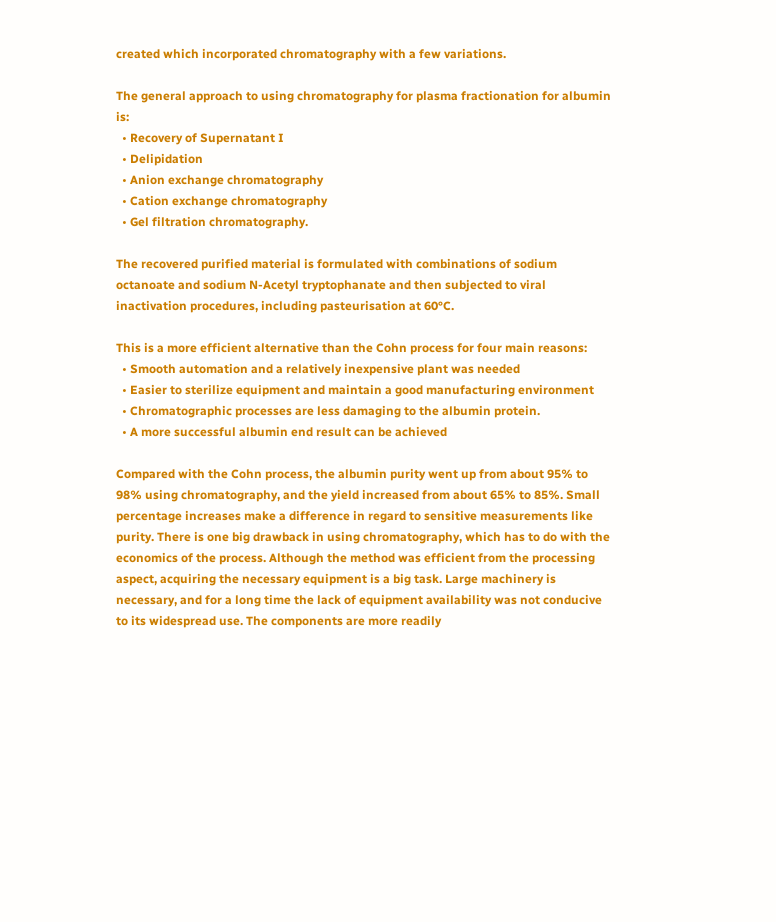created which incorporated chromatography with a few variations.

The general approach to using chromatography for plasma fractionation for albumin is:
  • Recovery of Supernatant I
  • Delipidation
  • Anion exchange chromatography
  • Cation exchange chromatography
  • Gel filtration chromatography.

The recovered purified material is formulated with combinations of sodium octanoate and sodium N-Acetyl tryptophanate and then subjected to viral inactivation procedures, including pasteurisation at 60°C.

This is a more efficient alternative than the Cohn process for four main reasons:
  • Smooth automation and a relatively inexpensive plant was needed
  • Easier to sterilize equipment and maintain a good manufacturing environment
  • Chromatographic processes are less damaging to the albumin protein.
  • A more successful albumin end result can be achieved

Compared with the Cohn process, the albumin purity went up from about 95% to 98% using chromatography, and the yield increased from about 65% to 85%. Small percentage increases make a difference in regard to sensitive measurements like purity. There is one big drawback in using chromatography, which has to do with the economics of the process. Although the method was efficient from the processing aspect, acquiring the necessary equipment is a big task. Large machinery is necessary, and for a long time the lack of equipment availability was not conducive to its widespread use. The components are more readily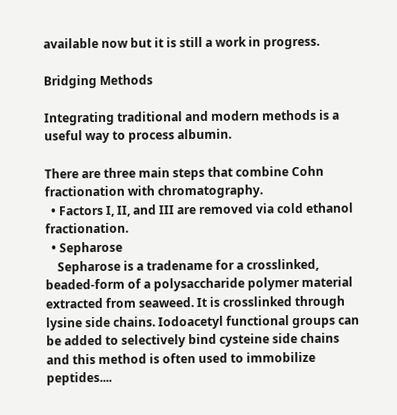available now but it is still a work in progress.

Bridging Methods

Integrating traditional and modern methods is a useful way to process albumin.

There are three main steps that combine Cohn fractionation with chromatography.
  • Factors I, II, and III are removed via cold ethanol fractionation.
  • Sepharose
    Sepharose is a tradename for a crosslinked, beaded-form of a polysaccharide polymer material extracted from seaweed. It is crosslinked through lysine side chains. Iodoacetyl functional groups can be added to selectively bind cysteine side chains and this method is often used to immobilize peptides....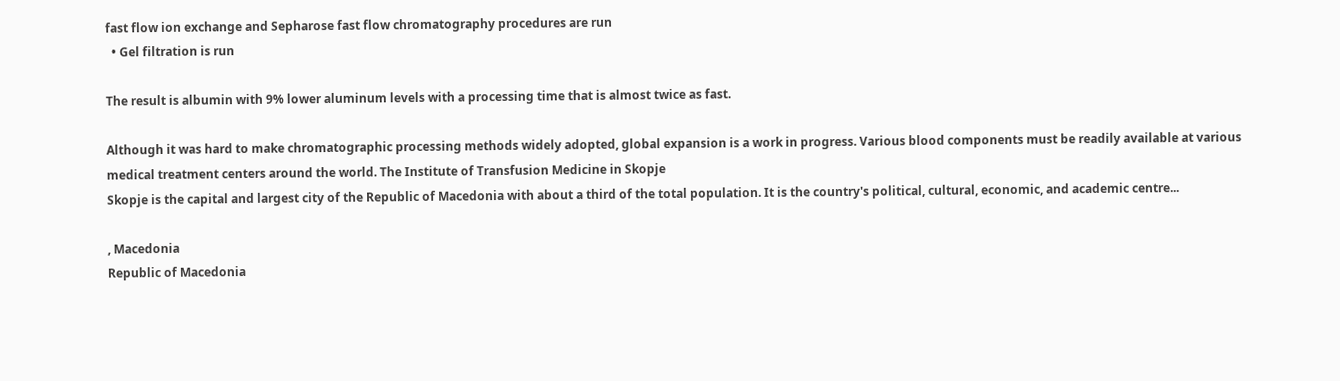fast flow ion exchange and Sepharose fast flow chromatography procedures are run
  • Gel filtration is run

The result is albumin with 9% lower aluminum levels with a processing time that is almost twice as fast.

Although it was hard to make chromatographic processing methods widely adopted, global expansion is a work in progress. Various blood components must be readily available at various medical treatment centers around the world. The Institute of Transfusion Medicine in Skopje
Skopje is the capital and largest city of the Republic of Macedonia with about a third of the total population. It is the country's political, cultural, economic, and academic centre...

, Macedonia
Republic of Macedonia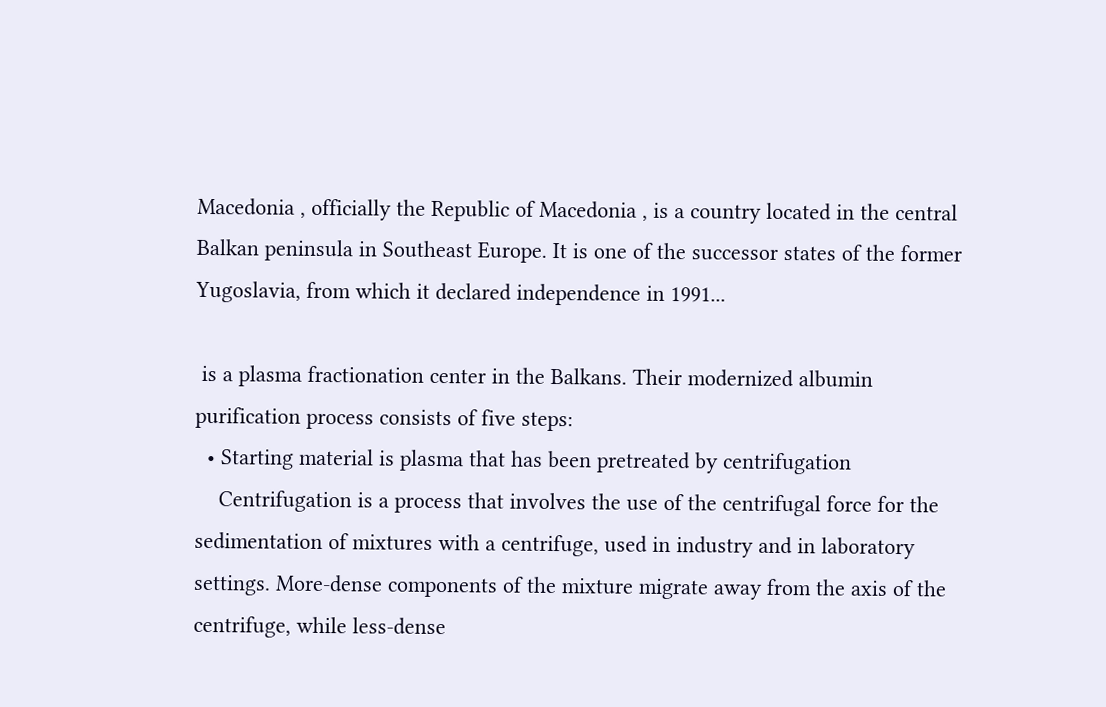Macedonia , officially the Republic of Macedonia , is a country located in the central Balkan peninsula in Southeast Europe. It is one of the successor states of the former Yugoslavia, from which it declared independence in 1991...

 is a plasma fractionation center in the Balkans. Their modernized albumin purification process consists of five steps:
  • Starting material is plasma that has been pretreated by centrifugation
    Centrifugation is a process that involves the use of the centrifugal force for the sedimentation of mixtures with a centrifuge, used in industry and in laboratory settings. More-dense components of the mixture migrate away from the axis of the centrifuge, while less-dense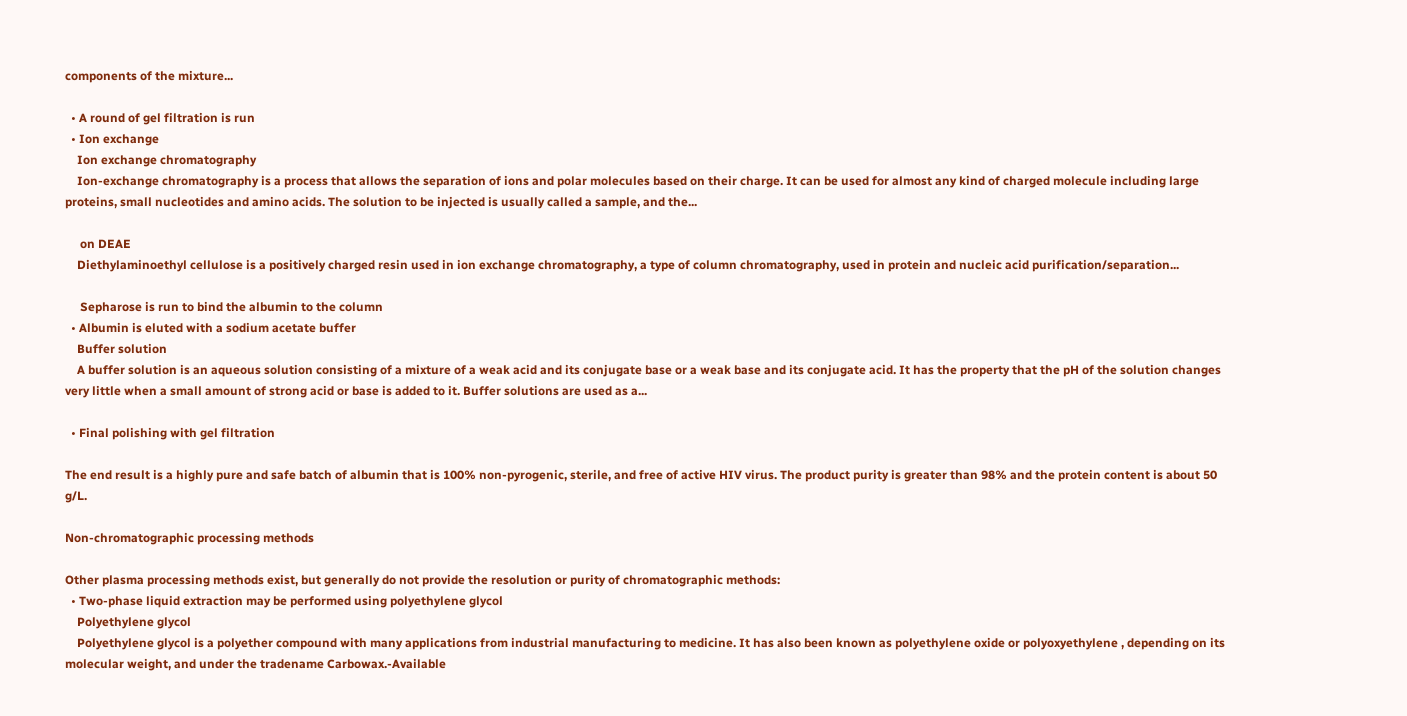components of the mixture...

  • A round of gel filtration is run
  • Ion exchange
    Ion exchange chromatography
    Ion-exchange chromatography is a process that allows the separation of ions and polar molecules based on their charge. It can be used for almost any kind of charged molecule including large proteins, small nucleotides and amino acids. The solution to be injected is usually called a sample, and the...

     on DEAE
    Diethylaminoethyl cellulose is a positively charged resin used in ion exchange chromatography, a type of column chromatography, used in protein and nucleic acid purification/separation...

     Sepharose is run to bind the albumin to the column
  • Albumin is eluted with a sodium acetate buffer
    Buffer solution
    A buffer solution is an aqueous solution consisting of a mixture of a weak acid and its conjugate base or a weak base and its conjugate acid. It has the property that the pH of the solution changes very little when a small amount of strong acid or base is added to it. Buffer solutions are used as a...

  • Final polishing with gel filtration

The end result is a highly pure and safe batch of albumin that is 100% non-pyrogenic, sterile, and free of active HIV virus. The product purity is greater than 98% and the protein content is about 50 g/L.

Non-chromatographic processing methods

Other plasma processing methods exist, but generally do not provide the resolution or purity of chromatographic methods:
  • Two-phase liquid extraction may be performed using polyethylene glycol
    Polyethylene glycol
    Polyethylene glycol is a polyether compound with many applications from industrial manufacturing to medicine. It has also been known as polyethylene oxide or polyoxyethylene , depending on its molecular weight, and under the tradename Carbowax.-Available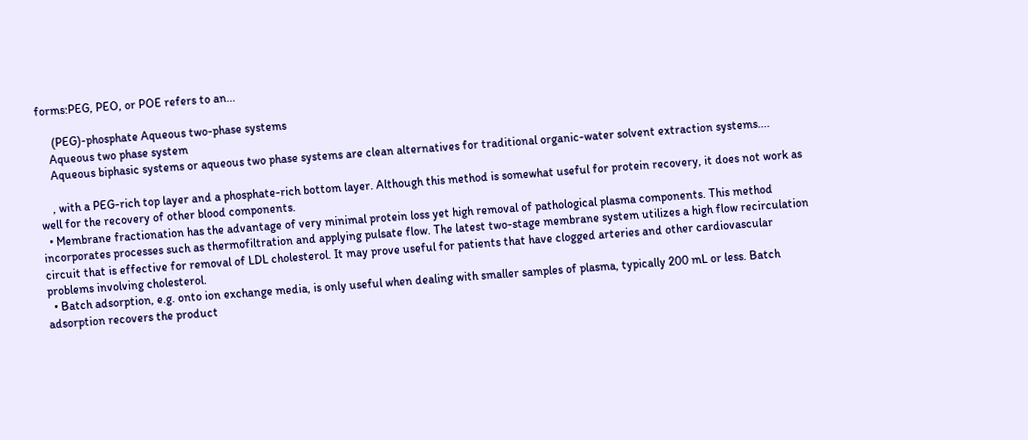forms:PEG, PEO, or POE refers to an...

     (PEG)-phosphate Aqueous two-phase systems
    Aqueous two phase system
    Aqueous biphasic systems or aqueous two phase systems are clean alternatives for traditional organic-water solvent extraction systems....

    , with a PEG-rich top layer and a phosphate-rich bottom layer. Although this method is somewhat useful for protein recovery, it does not work as well for the recovery of other blood components.
  • Membrane fractionation has the advantage of very minimal protein loss yet high removal of pathological plasma components. This method incorporates processes such as thermofiltration and applying pulsate flow. The latest two-stage membrane system utilizes a high flow recirculation circuit that is effective for removal of LDL cholesterol. It may prove useful for patients that have clogged arteries and other cardiovascular problems involving cholesterol.
  • Batch adsorption, e.g. onto ion exchange media, is only useful when dealing with smaller samples of plasma, typically 200 mL or less. Batch adsorption recovers the product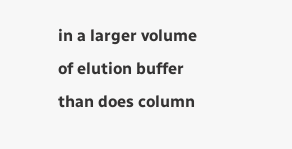in a larger volume of elution buffer than does column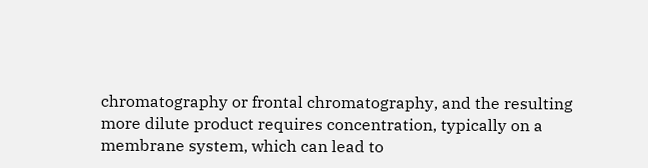chromatography or frontal chromatography, and the resulting more dilute product requires concentration, typically on a membrane system, which can lead to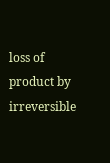loss of product by irreversible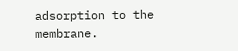adsorption to the membrane.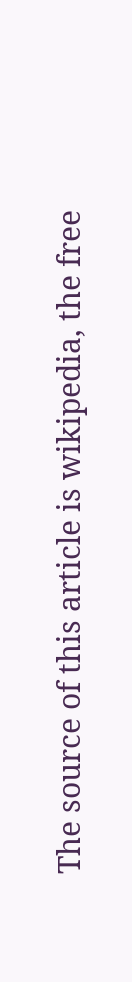The source of this article is wikipedia, the free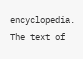encyclopedia.  The text of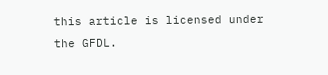this article is licensed under the GFDL.